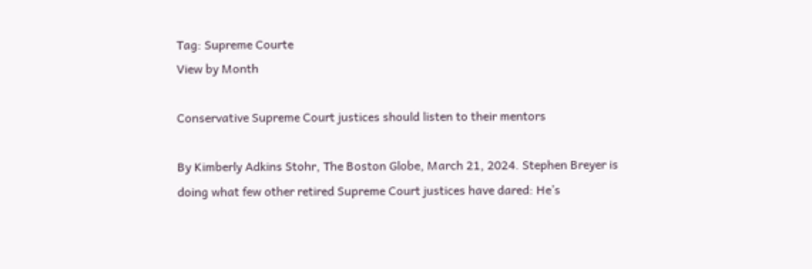Tag: Supreme Courte
View by Month

Conservative Supreme Court justices should listen to their mentors

By Kimberly Adkins Stohr, The Boston Globe, March 21, 2024. Stephen Breyer is doing what few other retired Supreme Court justices have dared: He’s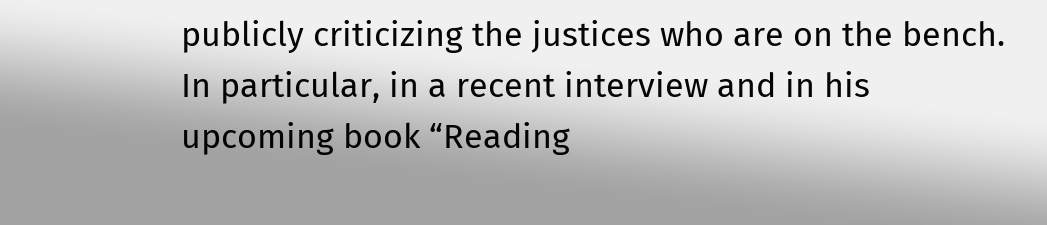publicly criticizing the justices who are on the bench. In particular, in a recent interview and in his upcoming book “Reading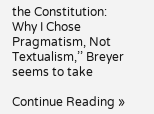the Constitution: Why I Chose Pragmatism, Not Textualism,’’ Breyer seems to take

Continue Reading »